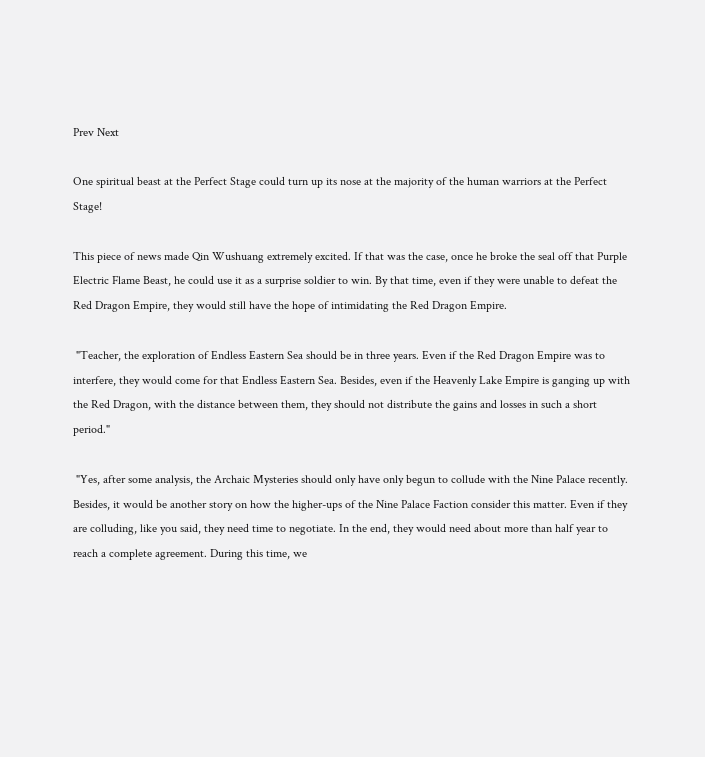Prev Next

One spiritual beast at the Perfect Stage could turn up its nose at the majority of the human warriors at the Perfect Stage!

This piece of news made Qin Wushuang extremely excited. If that was the case, once he broke the seal off that Purple Electric Flame Beast, he could use it as a surprise soldier to win. By that time, even if they were unable to defeat the Red Dragon Empire, they would still have the hope of intimidating the Red Dragon Empire.

 "Teacher, the exploration of Endless Eastern Sea should be in three years. Even if the Red Dragon Empire was to interfere, they would come for that Endless Eastern Sea. Besides, even if the Heavenly Lake Empire is ganging up with the Red Dragon, with the distance between them, they should not distribute the gains and losses in such a short period."

 "Yes, after some analysis, the Archaic Mysteries should only have only begun to collude with the Nine Palace recently. Besides, it would be another story on how the higher-ups of the Nine Palace Faction consider this matter. Even if they are colluding, like you said, they need time to negotiate. In the end, they would need about more than half year to reach a complete agreement. During this time, we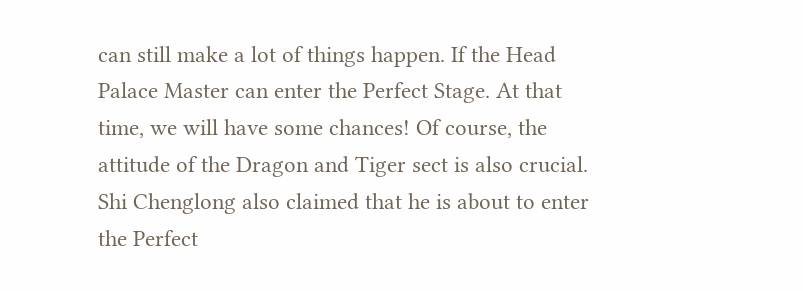can still make a lot of things happen. If the Head Palace Master can enter the Perfect Stage. At that time, we will have some chances! Of course, the attitude of the Dragon and Tiger sect is also crucial. Shi Chenglong also claimed that he is about to enter the Perfect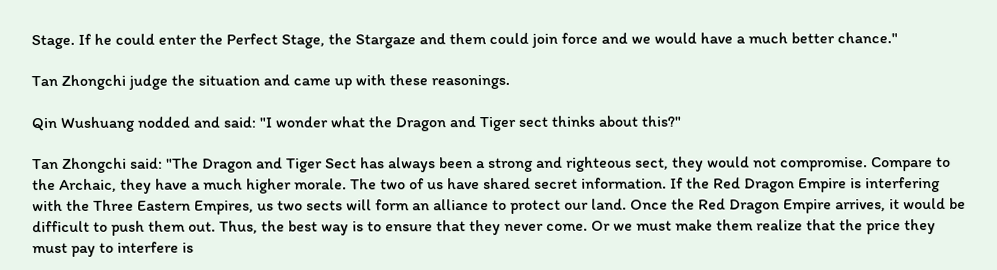Stage. If he could enter the Perfect Stage, the Stargaze and them could join force and we would have a much better chance."

Tan Zhongchi judge the situation and came up with these reasonings.

Qin Wushuang nodded and said: "I wonder what the Dragon and Tiger sect thinks about this?"

Tan Zhongchi said: "The Dragon and Tiger Sect has always been a strong and righteous sect, they would not compromise. Compare to the Archaic, they have a much higher morale. The two of us have shared secret information. If the Red Dragon Empire is interfering with the Three Eastern Empires, us two sects will form an alliance to protect our land. Once the Red Dragon Empire arrives, it would be difficult to push them out. Thus, the best way is to ensure that they never come. Or we must make them realize that the price they must pay to interfere is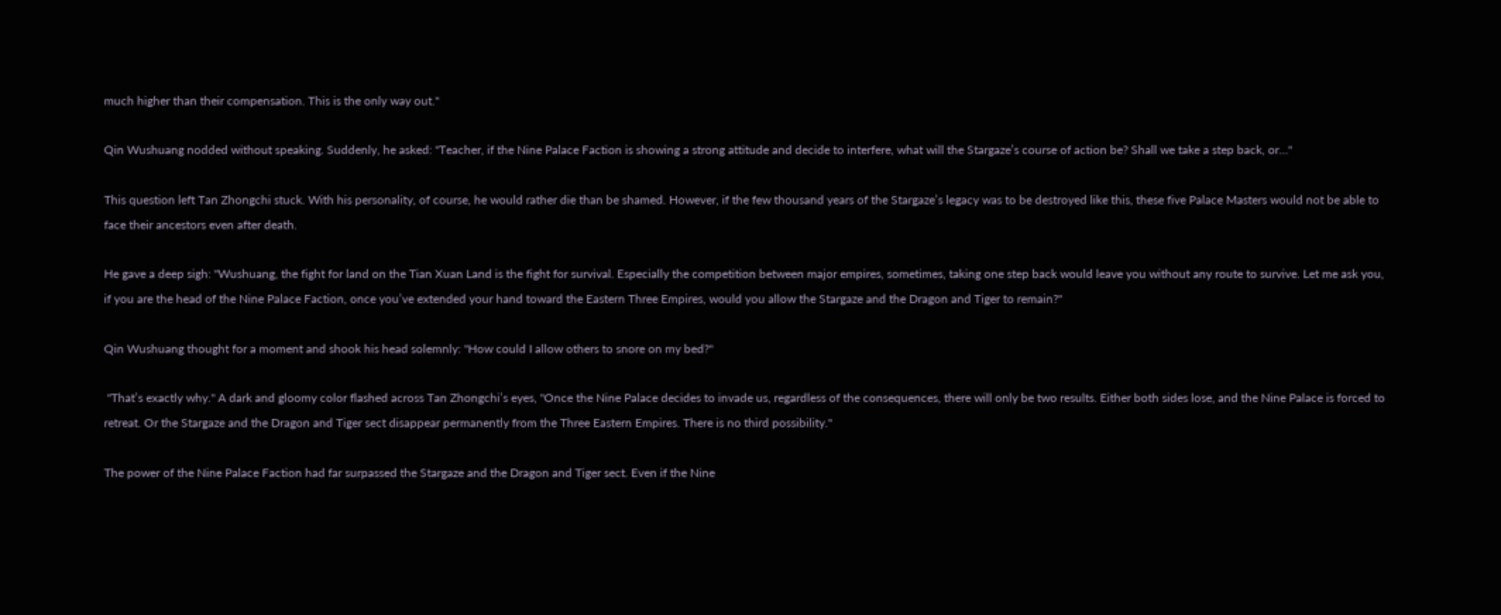much higher than their compensation. This is the only way out."

Qin Wushuang nodded without speaking. Suddenly, he asked: "Teacher, if the Nine Palace Faction is showing a strong attitude and decide to interfere, what will the Stargaze’s course of action be? Shall we take a step back, or…"

This question left Tan Zhongchi stuck. With his personality, of course, he would rather die than be shamed. However, if the few thousand years of the Stargaze’s legacy was to be destroyed like this, these five Palace Masters would not be able to face their ancestors even after death.

He gave a deep sigh: "Wushuang, the fight for land on the Tian Xuan Land is the fight for survival. Especially the competition between major empires, sometimes, taking one step back would leave you without any route to survive. Let me ask you, if you are the head of the Nine Palace Faction, once you’ve extended your hand toward the Eastern Three Empires, would you allow the Stargaze and the Dragon and Tiger to remain?"

Qin Wushuang thought for a moment and shook his head solemnly: "How could I allow others to snore on my bed?"

 "That’s exactly why." A dark and gloomy color flashed across Tan Zhongchi’s eyes, "Once the Nine Palace decides to invade us, regardless of the consequences, there will only be two results. Either both sides lose, and the Nine Palace is forced to retreat. Or the Stargaze and the Dragon and Tiger sect disappear permanently from the Three Eastern Empires. There is no third possibility."

The power of the Nine Palace Faction had far surpassed the Stargaze and the Dragon and Tiger sect. Even if the Nine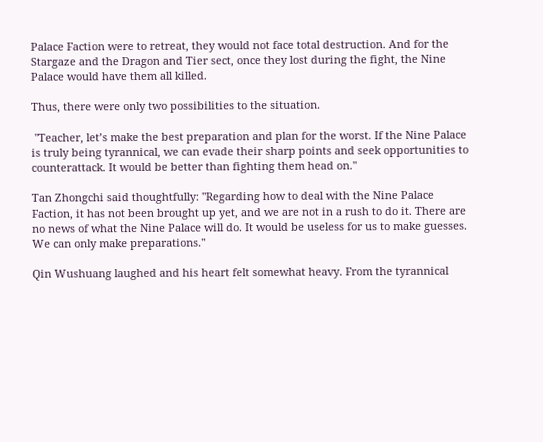Palace Faction were to retreat, they would not face total destruction. And for the Stargaze and the Dragon and Tier sect, once they lost during the fight, the Nine Palace would have them all killed.

Thus, there were only two possibilities to the situation.

 "Teacher, let’s make the best preparation and plan for the worst. If the Nine Palace is truly being tyrannical, we can evade their sharp points and seek opportunities to counterattack. It would be better than fighting them head on."

Tan Zhongchi said thoughtfully: "Regarding how to deal with the Nine Palace Faction, it has not been brought up yet, and we are not in a rush to do it. There are no news of what the Nine Palace will do. It would be useless for us to make guesses. We can only make preparations."

Qin Wushuang laughed and his heart felt somewhat heavy. From the tyrannical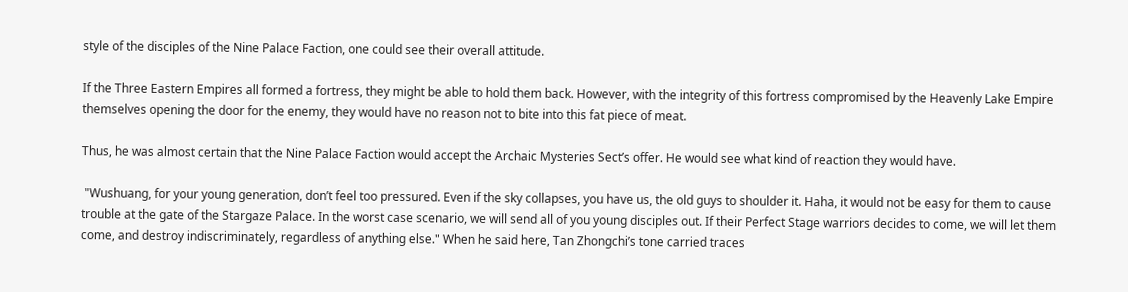style of the disciples of the Nine Palace Faction, one could see their overall attitude.

If the Three Eastern Empires all formed a fortress, they might be able to hold them back. However, with the integrity of this fortress compromised by the Heavenly Lake Empire themselves opening the door for the enemy, they would have no reason not to bite into this fat piece of meat.

Thus, he was almost certain that the Nine Palace Faction would accept the Archaic Mysteries Sect’s offer. He would see what kind of reaction they would have.

 "Wushuang, for your young generation, don’t feel too pressured. Even if the sky collapses, you have us, the old guys to shoulder it. Haha, it would not be easy for them to cause trouble at the gate of the Stargaze Palace. In the worst case scenario, we will send all of you young disciples out. If their Perfect Stage warriors decides to come, we will let them come, and destroy indiscriminately, regardless of anything else." When he said here, Tan Zhongchi’s tone carried traces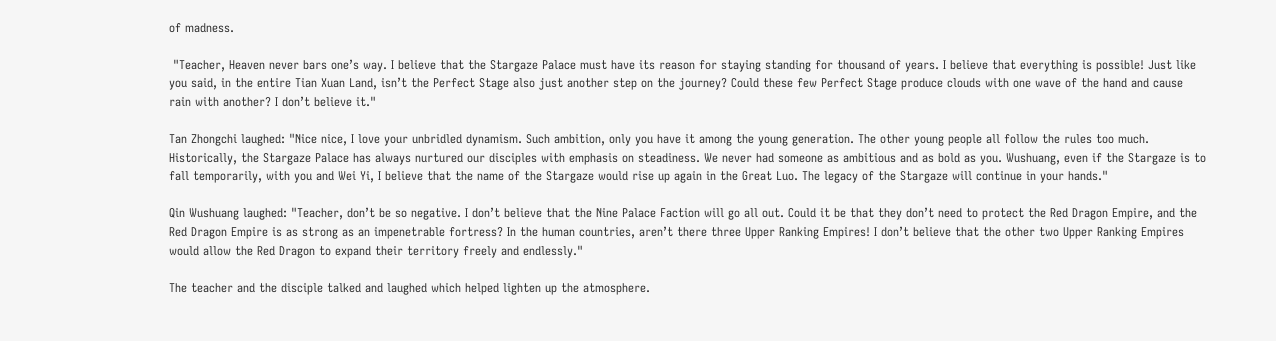of madness.

 "Teacher, Heaven never bars one’s way. I believe that the Stargaze Palace must have its reason for staying standing for thousand of years. I believe that everything is possible! Just like you said, in the entire Tian Xuan Land, isn’t the Perfect Stage also just another step on the journey? Could these few Perfect Stage produce clouds with one wave of the hand and cause rain with another? I don’t believe it."

Tan Zhongchi laughed: "Nice nice, I love your unbridled dynamism. Such ambition, only you have it among the young generation. The other young people all follow the rules too much. Historically, the Stargaze Palace has always nurtured our disciples with emphasis on steadiness. We never had someone as ambitious and as bold as you. Wushuang, even if the Stargaze is to fall temporarily, with you and Wei Yi, I believe that the name of the Stargaze would rise up again in the Great Luo. The legacy of the Stargaze will continue in your hands."

Qin Wushuang laughed: "Teacher, don’t be so negative. I don’t believe that the Nine Palace Faction will go all out. Could it be that they don’t need to protect the Red Dragon Empire, and the Red Dragon Empire is as strong as an impenetrable fortress? In the human countries, aren’t there three Upper Ranking Empires! I don’t believe that the other two Upper Ranking Empires would allow the Red Dragon to expand their territory freely and endlessly."

The teacher and the disciple talked and laughed which helped lighten up the atmosphere.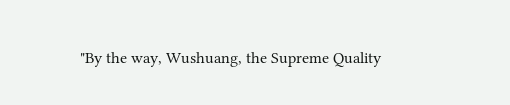"By the way, Wushuang, the Supreme Quality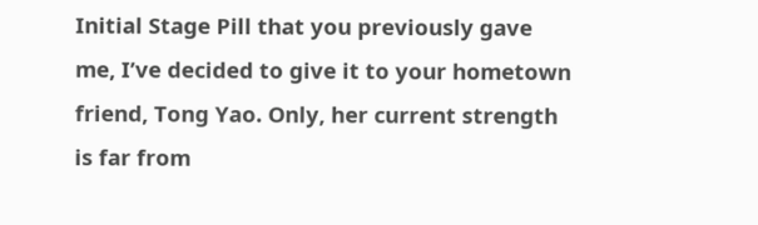Initial Stage Pill that you previously gave me, I’ve decided to give it to your hometown friend, Tong Yao. Only, her current strength is far from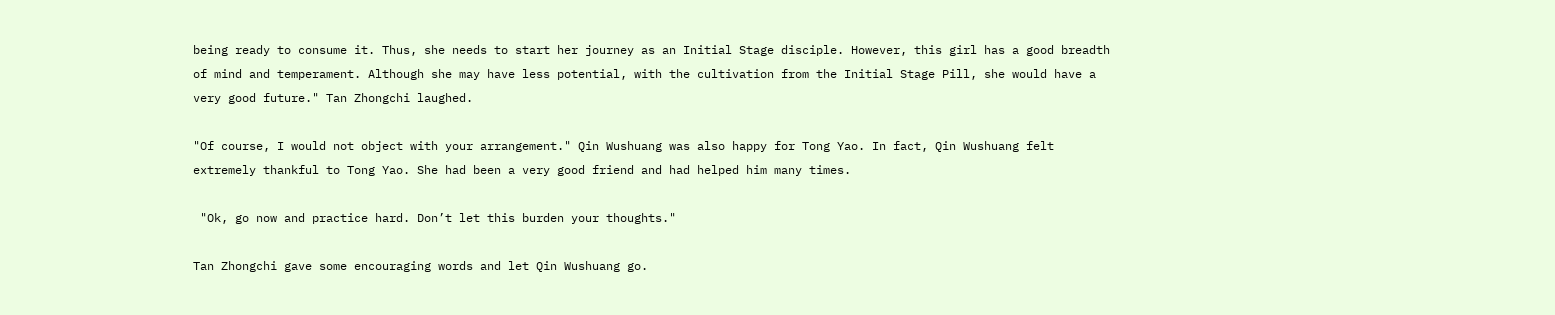being ready to consume it. Thus, she needs to start her journey as an Initial Stage disciple. However, this girl has a good breadth of mind and temperament. Although she may have less potential, with the cultivation from the Initial Stage Pill, she would have a very good future." Tan Zhongchi laughed.

"Of course, I would not object with your arrangement." Qin Wushuang was also happy for Tong Yao. In fact, Qin Wushuang felt extremely thankful to Tong Yao. She had been a very good friend and had helped him many times.

 "Ok, go now and practice hard. Don’t let this burden your thoughts."

Tan Zhongchi gave some encouraging words and let Qin Wushuang go.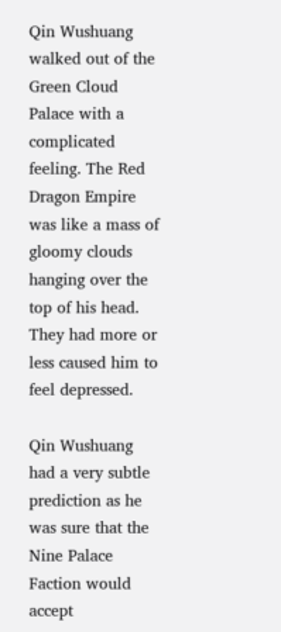Qin Wushuang walked out of the Green Cloud Palace with a complicated feeling. The Red Dragon Empire was like a mass of gloomy clouds hanging over the top of his head. They had more or less caused him to feel depressed.

Qin Wushuang had a very subtle prediction as he was sure that the Nine Palace Faction would accept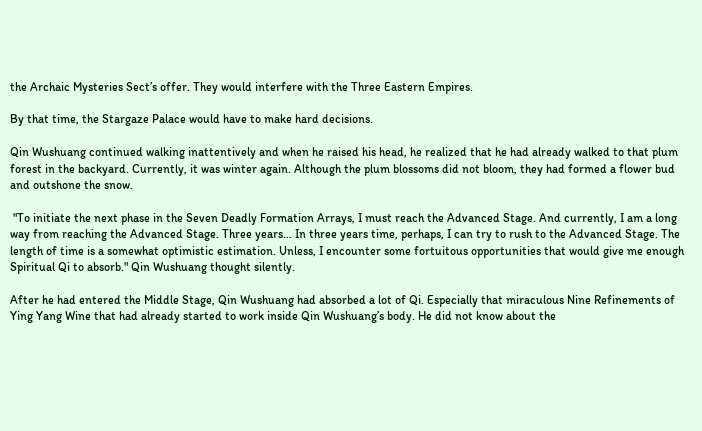the Archaic Mysteries Sect’s offer. They would interfere with the Three Eastern Empires.

By that time, the Stargaze Palace would have to make hard decisions.

Qin Wushuang continued walking inattentively and when he raised his head, he realized that he had already walked to that plum forest in the backyard. Currently, it was winter again. Although the plum blossoms did not bloom, they had formed a flower bud and outshone the snow.

 "To initiate the next phase in the Seven Deadly Formation Arrays, I must reach the Advanced Stage. And currently, I am a long way from reaching the Advanced Stage. Three years… In three years time, perhaps, I can try to rush to the Advanced Stage. The length of time is a somewhat optimistic estimation. Unless, I encounter some fortuitous opportunities that would give me enough Spiritual Qi to absorb." Qin Wushuang thought silently.

After he had entered the Middle Stage, Qin Wushuang had absorbed a lot of Qi. Especially that miraculous Nine Refinements of Ying Yang Wine that had already started to work inside Qin Wushuang’s body. He did not know about the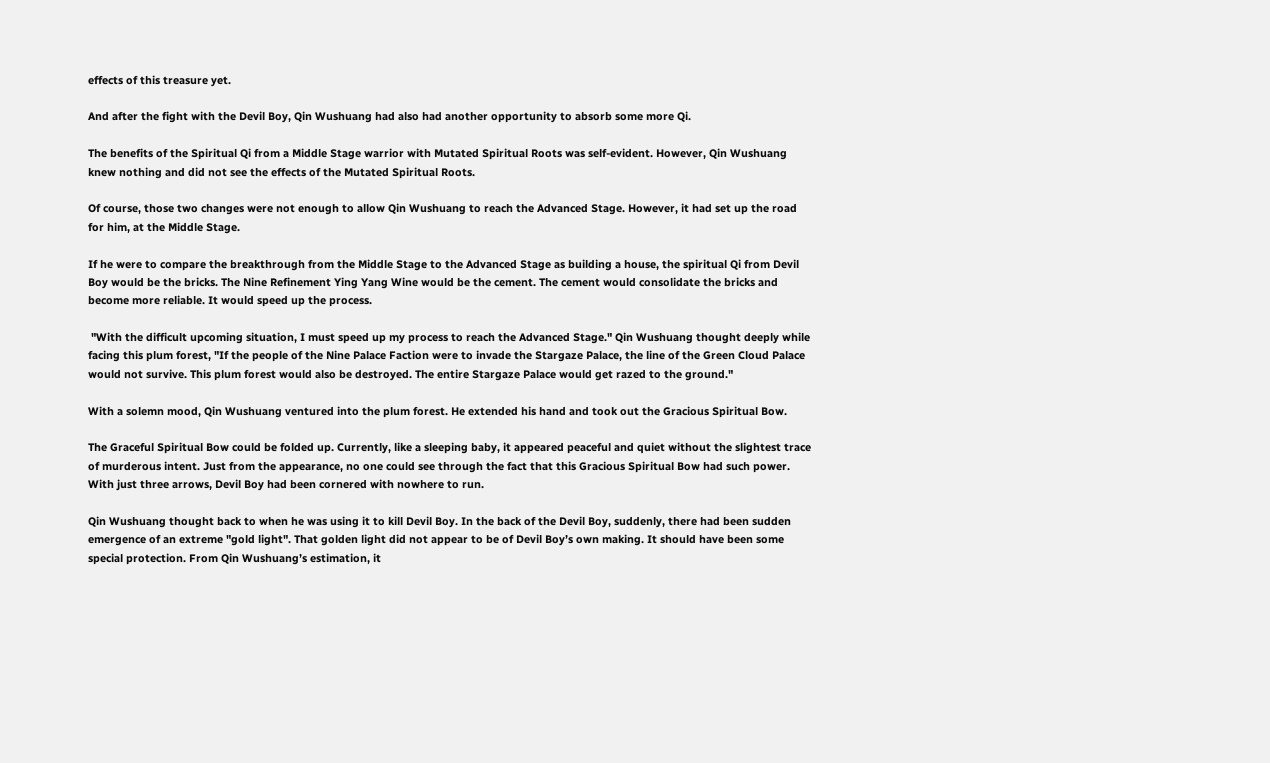effects of this treasure yet.

And after the fight with the Devil Boy, Qin Wushuang had also had another opportunity to absorb some more Qi.

The benefits of the Spiritual Qi from a Middle Stage warrior with Mutated Spiritual Roots was self-evident. However, Qin Wushuang knew nothing and did not see the effects of the Mutated Spiritual Roots.

Of course, those two changes were not enough to allow Qin Wushuang to reach the Advanced Stage. However, it had set up the road for him, at the Middle Stage.

If he were to compare the breakthrough from the Middle Stage to the Advanced Stage as building a house, the spiritual Qi from Devil Boy would be the bricks. The Nine Refinement Ying Yang Wine would be the cement. The cement would consolidate the bricks and become more reliable. It would speed up the process.

 "With the difficult upcoming situation, I must speed up my process to reach the Advanced Stage." Qin Wushuang thought deeply while facing this plum forest, "If the people of the Nine Palace Faction were to invade the Stargaze Palace, the line of the Green Cloud Palace would not survive. This plum forest would also be destroyed. The entire Stargaze Palace would get razed to the ground."

With a solemn mood, Qin Wushuang ventured into the plum forest. He extended his hand and took out the Gracious Spiritual Bow.

The Graceful Spiritual Bow could be folded up. Currently, like a sleeping baby, it appeared peaceful and quiet without the slightest trace of murderous intent. Just from the appearance, no one could see through the fact that this Gracious Spiritual Bow had such power. With just three arrows, Devil Boy had been cornered with nowhere to run.

Qin Wushuang thought back to when he was using it to kill Devil Boy. In the back of the Devil Boy, suddenly, there had been sudden emergence of an extreme "gold light". That golden light did not appear to be of Devil Boy’s own making. It should have been some special protection. From Qin Wushuang’s estimation, it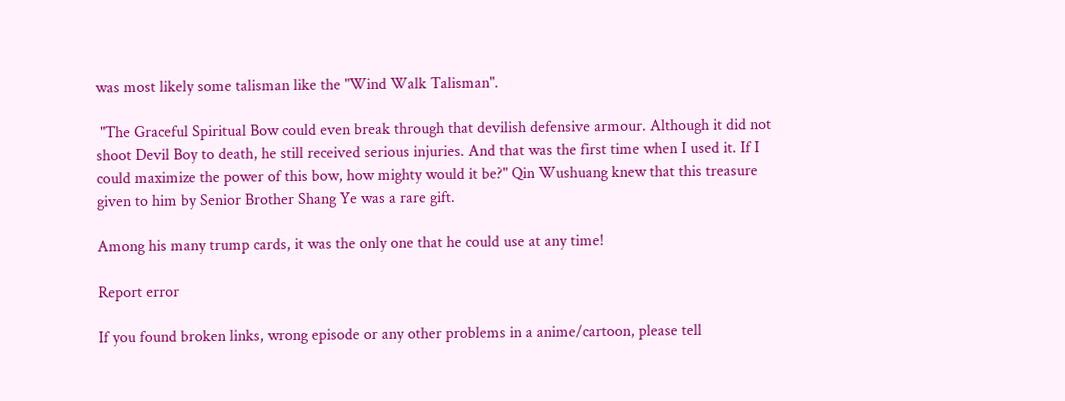was most likely some talisman like the "Wind Walk Talisman".

 "The Graceful Spiritual Bow could even break through that devilish defensive armour. Although it did not shoot Devil Boy to death, he still received serious injuries. And that was the first time when I used it. If I could maximize the power of this bow, how mighty would it be?" Qin Wushuang knew that this treasure given to him by Senior Brother Shang Ye was a rare gift.

Among his many trump cards, it was the only one that he could use at any time!

Report error

If you found broken links, wrong episode or any other problems in a anime/cartoon, please tell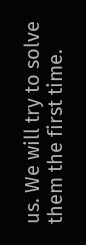us. We will try to solve them the first time.